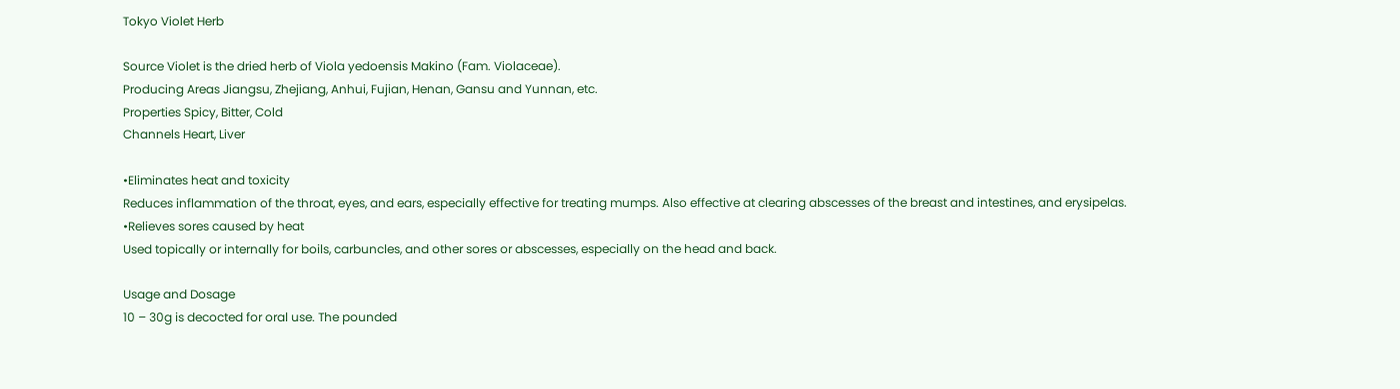Tokyo Violet Herb

Source Violet is the dried herb of Viola yedoensis Makino (Fam. Violaceae).
Producing Areas Jiangsu, Zhejiang, Anhui, Fujian, Henan, Gansu and Yunnan, etc.
Properties Spicy, Bitter, Cold
Channels Heart, Liver

•Eliminates heat and toxicity
Reduces inflammation of the throat, eyes, and ears, especially effective for treating mumps. Also effective at clearing abscesses of the breast and intestines, and erysipelas.
•Relieves sores caused by heat
Used topically or internally for boils, carbuncles, and other sores or abscesses, especially on the head and back.

Usage and Dosage
10 – 30g is decocted for oral use. The pounded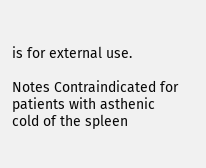is for external use.

Notes Contraindicated for patients with asthenic cold of the spleen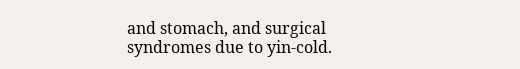and stomach, and surgical syndromes due to yin-cold.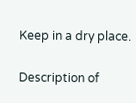Keep in a dry place.

Description of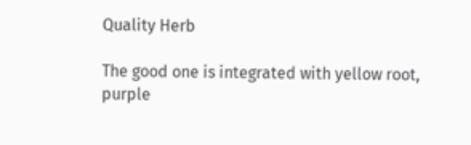Quality Herb

The good one is integrated with yellow root, purple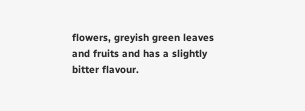flowers, greyish green leaves and fruits and has a slightly bitter flavour.